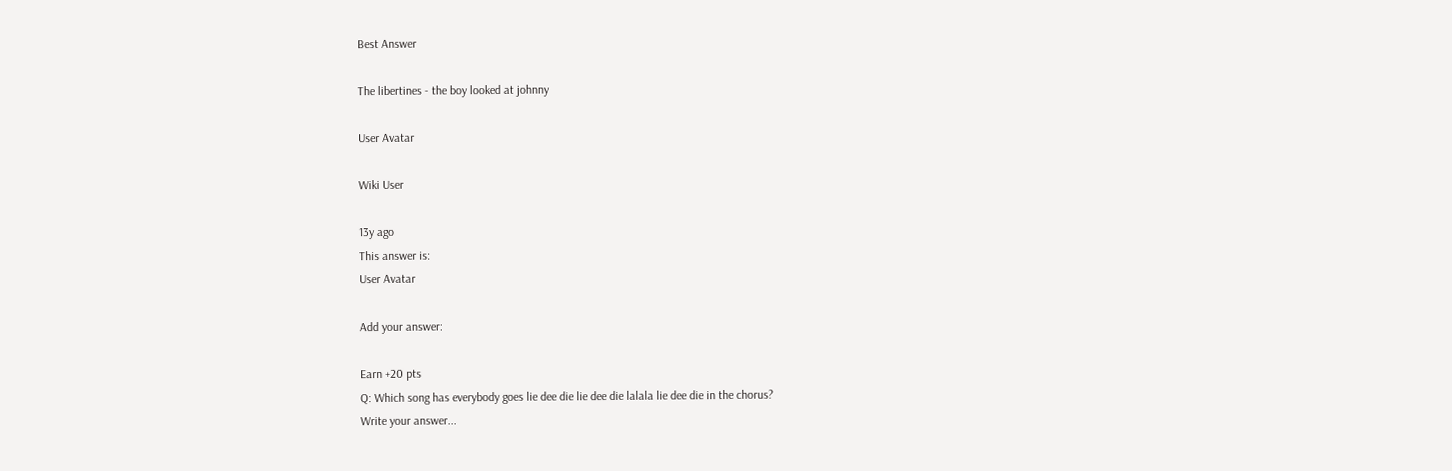Best Answer

The libertines - the boy looked at johnny

User Avatar

Wiki User

13y ago
This answer is:
User Avatar

Add your answer:

Earn +20 pts
Q: Which song has everybody goes lie dee die lie dee die lalala lie dee die in the chorus?
Write your answer...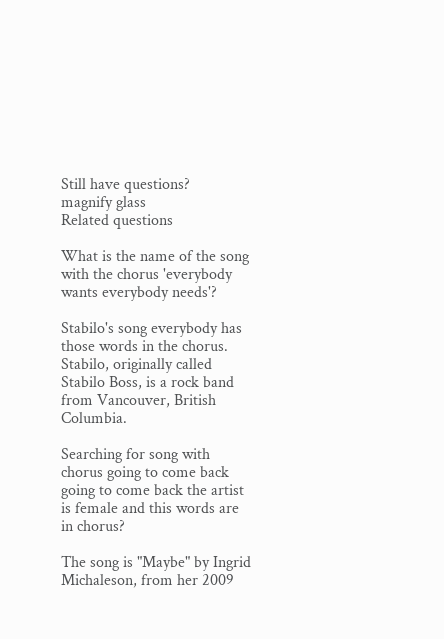Still have questions?
magnify glass
Related questions

What is the name of the song with the chorus 'everybody wants everybody needs'?

Stabilo's song everybody has those words in the chorus. Stabilo, originally called Stabilo Boss, is a rock band from Vancouver, British Columbia.

Searching for song with chorus going to come back going to come back the artist is female and this words are in chorus?

The song is "Maybe" by Ingrid Michaleson, from her 2009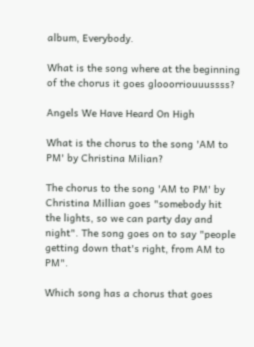album, Everybody.

What is the song where at the beginning of the chorus it goes glooorriouuussss?

Angels We Have Heard On High

What is the chorus to the song 'AM to PM' by Christina Milian?

The chorus to the song 'AM to PM' by Christina Millian goes "somebody hit the lights, so we can party day and night". The song goes on to say "people getting down that's right, from AM to PM".

Which song has a chorus that goes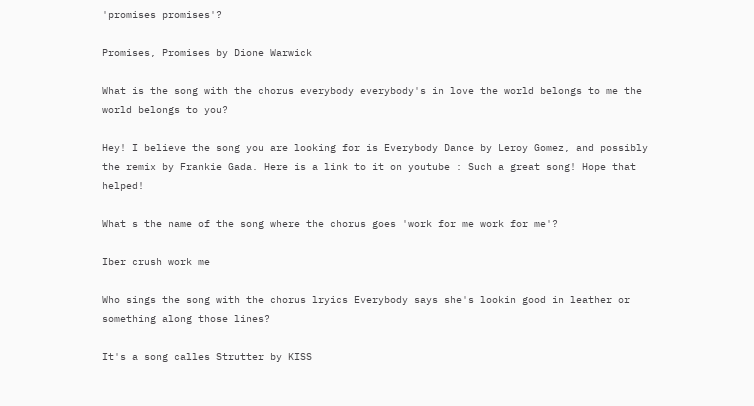'promises promises'?

Promises, Promises by Dione Warwick

What is the song with the chorus everybody everybody's in love the world belongs to me the world belongs to you?

Hey! I believe the song you are looking for is Everybody Dance by Leroy Gomez, and possibly the remix by Frankie Gada. Here is a link to it on youtube : Such a great song! Hope that helped!

What s the name of the song where the chorus goes 'work for me work for me'?

Iber crush work me

Who sings the song with the chorus lryics Everybody says she's lookin good in leather or something along those lines?

It's a song calles Strutter by KISS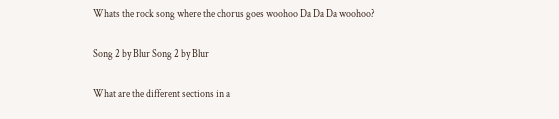Whats the rock song where the chorus goes woohoo Da Da Da woohoo?

Song 2 by Blur Song 2 by Blur

What are the different sections in a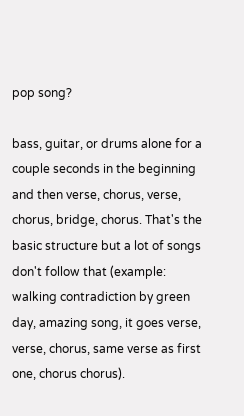pop song?

bass, guitar, or drums alone for a couple seconds in the beginning and then verse, chorus, verse, chorus, bridge, chorus. That's the basic structure but a lot of songs don't follow that (example: walking contradiction by green day, amazing song, it goes verse, verse, chorus, same verse as first one, chorus chorus).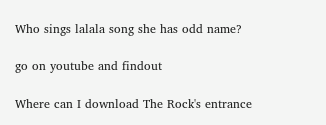Who sings lalala song she has odd name?

go on youtube and findout

Where can I download The Rock's entrance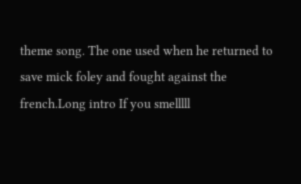theme song. The one used when he returned to save mick foley and fought against the french.Long intro If you smelllll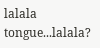lalala tongue...lalala?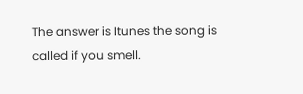The answer is Itunes the song is called if you smell.